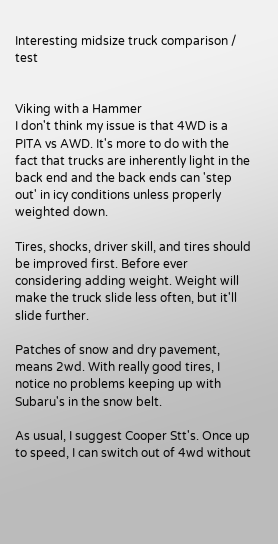Interesting midsize truck comparison / test


Viking with a Hammer
I don't think my issue is that 4WD is a PITA vs AWD. It's more to do with the fact that trucks are inherently light in the back end and the back ends can 'step out' in icy conditions unless properly weighted down.

Tires, shocks, driver skill, and tires should be improved first. Before ever considering adding weight. Weight will make the truck slide less often, but it'll slide further.

Patches of snow and dry pavement, means 2wd. With really good tires, I notice no problems keeping up with Subaru's in the snow belt.

As usual, I suggest Cooper Stt's. Once up to speed, I can switch out of 4wd without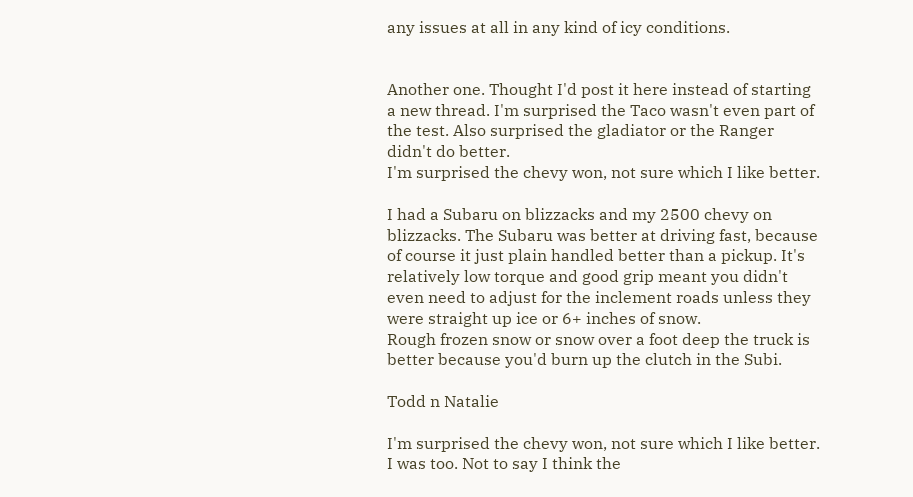any issues at all in any kind of icy conditions.


Another one. Thought I'd post it here instead of starting a new thread. I'm surprised the Taco wasn't even part of the test. Also surprised the gladiator or the Ranger didn't do better.
I'm surprised the chevy won, not sure which I like better.

I had a Subaru on blizzacks and my 2500 chevy on blizzacks. The Subaru was better at driving fast, because of course it just plain handled better than a pickup. It's relatively low torque and good grip meant you didn't even need to adjust for the inclement roads unless they were straight up ice or 6+ inches of snow.
Rough frozen snow or snow over a foot deep the truck is better because you'd burn up the clutch in the Subi.

Todd n Natalie

I'm surprised the chevy won, not sure which I like better.
I was too. Not to say I think the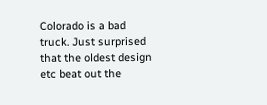Colorado is a bad truck. Just surprised that the oldest design etc beat out the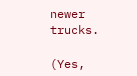newer trucks.

(Yes,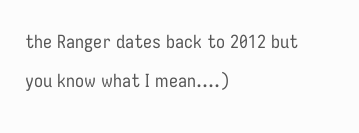the Ranger dates back to 2012 but you know what I mean....)